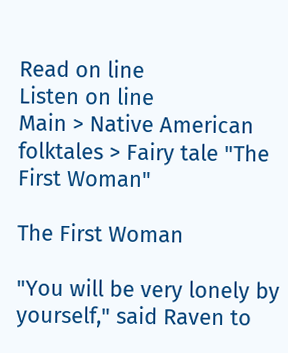Read on line
Listen on line
Main > Native American folktales > Fairy tale "The First Woman"

The First Woman

"You will be very lonely by yourself," said Raven to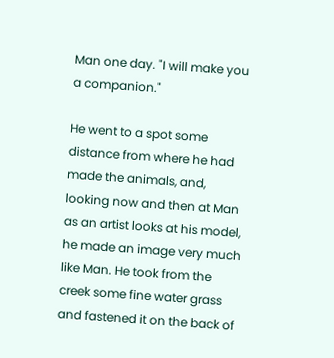Man one day. "I will make you a companion."

He went to a spot some distance from where he had made the animals, and, looking now and then at Man as an artist looks at his model, he made an image very much like Man. He took from the creek some fine water grass and fastened it on the back of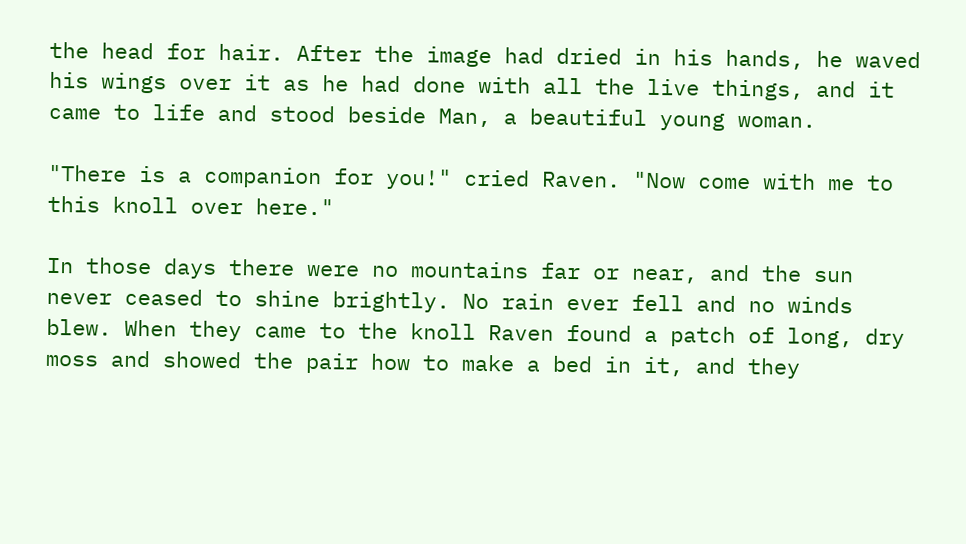the head for hair. After the image had dried in his hands, he waved his wings over it as he had done with all the live things, and it came to life and stood beside Man, a beautiful young woman.

"There is a companion for you!" cried Raven. "Now come with me to this knoll over here."

In those days there were no mountains far or near, and the sun never ceased to shine brightly. No rain ever fell and no winds blew. When they came to the knoll Raven found a patch of long, dry moss and showed the pair how to make a bed in it, and they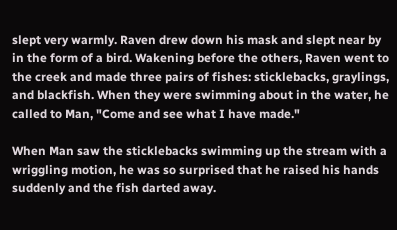slept very warmly. Raven drew down his mask and slept near by in the form of a bird. Wakening before the others, Raven went to the creek and made three pairs of fishes: sticklebacks, graylings, and blackfish. When they were swimming about in the water, he called to Man, "Come and see what I have made."

When Man saw the sticklebacks swimming up the stream with a wriggling motion, he was so surprised that he raised his hands suddenly and the fish darted away.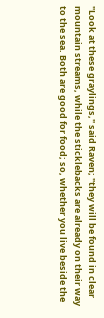"Look at these graylings," said Raven; "they will be found in clear mountain streams, while the sticklebacks are already on their way to the sea. Both are good for food; so, whether you live beside the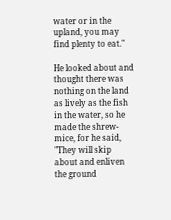water or in the upland, you may find plenty to eat."

He looked about and thought there was nothing on the land as lively as the fish in the water, so he made the shrew-mice, for he said, "They will skip about and enliven the ground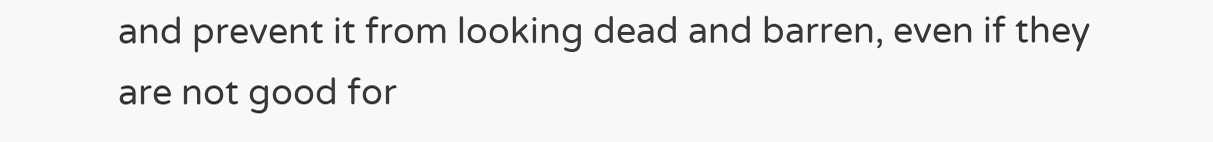and prevent it from looking dead and barren, even if they are not good for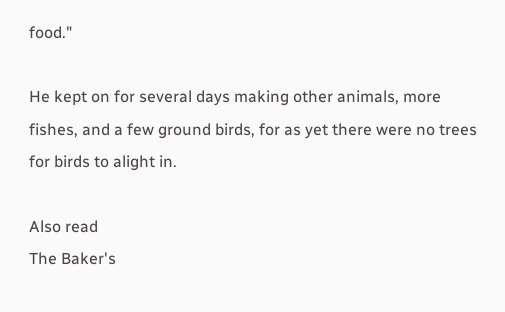food."

He kept on for several days making other animals, more fishes, and a few ground birds, for as yet there were no trees for birds to alight in.

Also read
The Baker's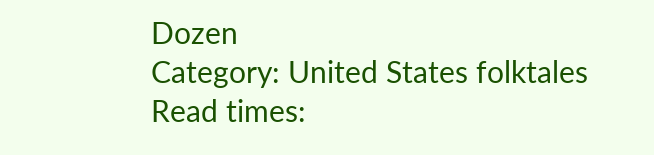Dozen
Category: United States folktales
Read times: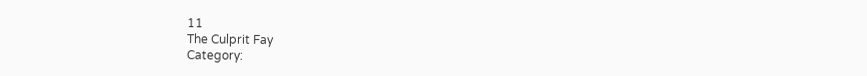11
The Culprit Fay
Category: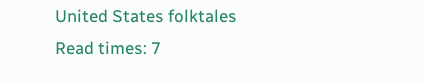United States folktales
Read times: 7